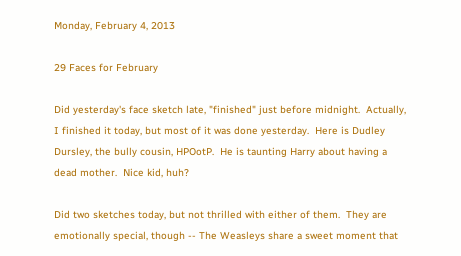Monday, February 4, 2013

29 Faces for February

Did yesterday's face sketch late, "finished" just before midnight.  Actually, I finished it today, but most of it was done yesterday.  Here is Dudley Dursley, the bully cousin, HPOotP.  He is taunting Harry about having a dead mother.  Nice kid, huh?

Did two sketches today, but not thrilled with either of them.  They are emotionally special, though -- The Weasleys share a sweet moment that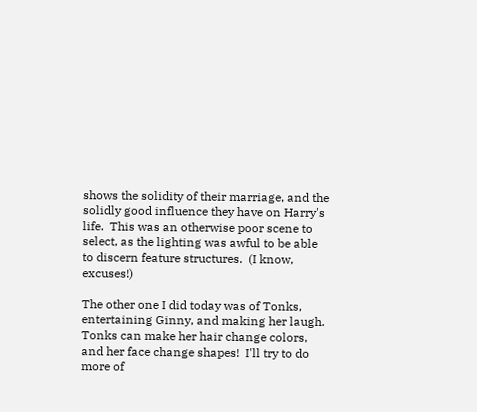shows the solidity of their marriage, and the solidly good influence they have on Harry's life.  This was an otherwise poor scene to select, as the lighting was awful to be able to discern feature structures.  (I know, excuses!)

The other one I did today was of Tonks, entertaining Ginny, and making her laugh.  Tonks can make her hair change colors, and her face change shapes!  I'll try to do more of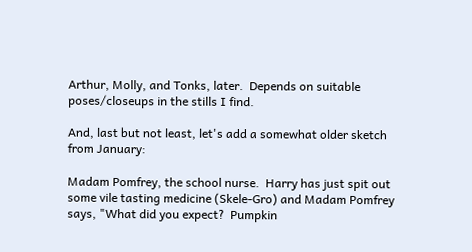Arthur, Molly, and Tonks, later.  Depends on suitable poses/closeups in the stills I find.

And, last but not least, let's add a somewhat older sketch from January:

Madam Pomfrey, the school nurse.  Harry has just spit out some vile tasting medicine (Skele-Gro) and Madam Pomfrey says, "What did you expect?  Pumpkin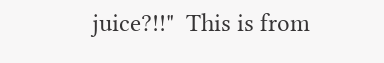juice?!!"  This is from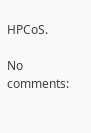HPCoS.

No comments: